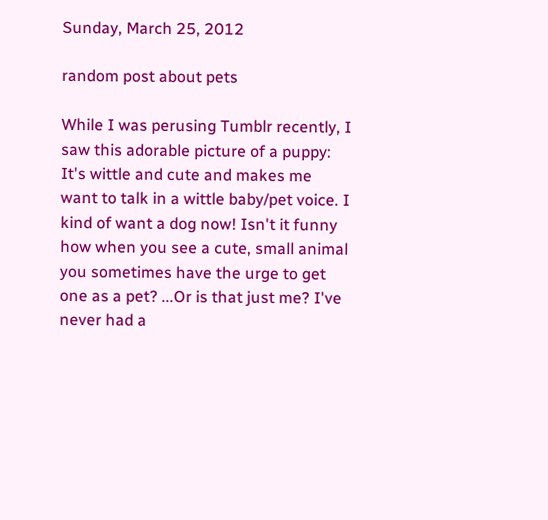Sunday, March 25, 2012

random post about pets

While I was perusing Tumblr recently, I saw this adorable picture of a puppy:
It's wittle and cute and makes me want to talk in a wittle baby/pet voice. I kind of want a dog now! Isn't it funny how when you see a cute, small animal you sometimes have the urge to get one as a pet? ...Or is that just me? I've never had a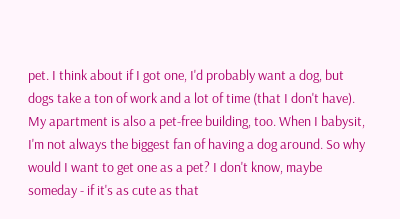pet. I think about if I got one, I'd probably want a dog, but dogs take a ton of work and a lot of time (that I don't have). My apartment is also a pet-free building, too. When I babysit, I'm not always the biggest fan of having a dog around. So why would I want to get one as a pet? I don't know, maybe someday - if it's as cute as that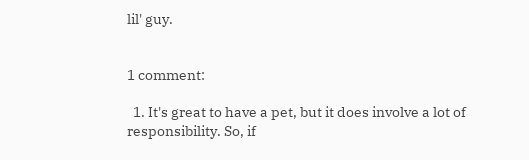lil' guy.


1 comment:

  1. It's great to have a pet, but it does involve a lot of responsibility. So, if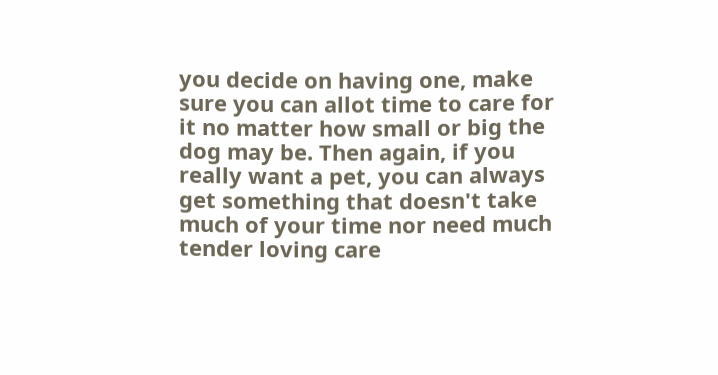you decide on having one, make sure you can allot time to care for it no matter how small or big the dog may be. Then again, if you really want a pet, you can always get something that doesn't take much of your time nor need much tender loving care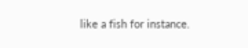like a fish for instance.